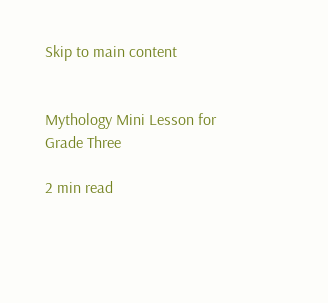Skip to main content


Mythology Mini Lesson for Grade Three

2 min read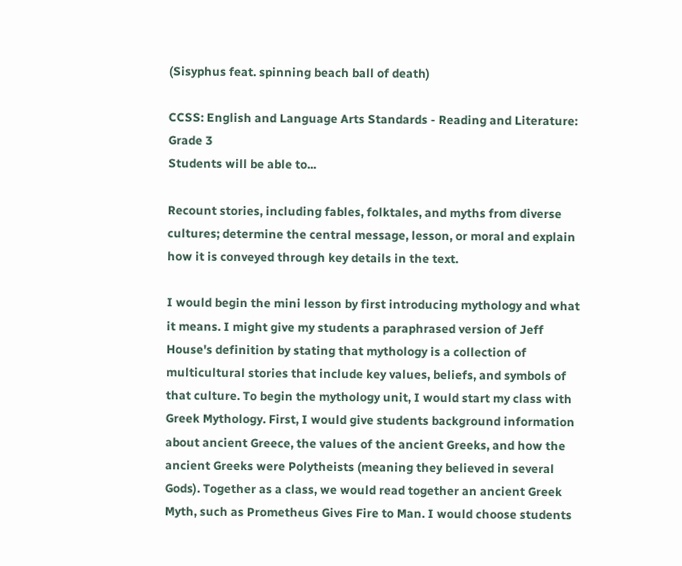(Sisyphus feat. spinning beach ball of death)

CCSS: English and Language Arts Standards - Reading and Literature: Grade 3
Students will be able to...

Recount stories, including fables, folktales, and myths from diverse cultures; determine the central message, lesson, or moral and explain how it is conveyed through key details in the text.

I would begin the mini lesson by first introducing mythology and what it means. I might give my students a paraphrased version of Jeff House's definition by stating that mythology is a collection of multicultural stories that include key values, beliefs, and symbols of that culture. To begin the mythology unit, I would start my class with Greek Mythology. First, I would give students background information about ancient Greece, the values of the ancient Greeks, and how the ancient Greeks were Polytheists (meaning they believed in several Gods). Together as a class, we would read together an ancient Greek Myth, such as Prometheus Gives Fire to Man. I would choose students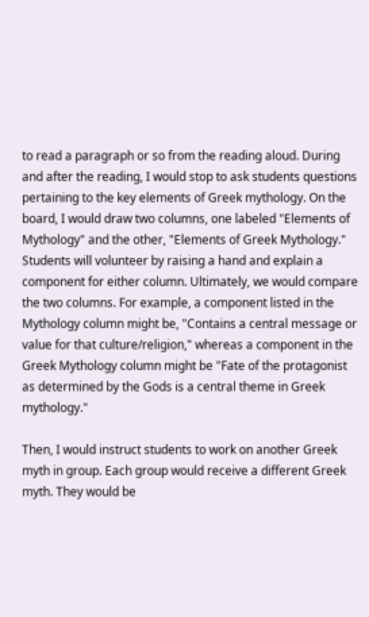to read a paragraph or so from the reading aloud. During and after the reading, I would stop to ask students questions pertaining to the key elements of Greek mythology. On the board, I would draw two columns, one labeled "Elements of Mythology" and the other, "Elements of Greek Mythology." Students will volunteer by raising a hand and explain a component for either column. Ultimately, we would compare the two columns. For example, a component listed in the Mythology column might be, "Contains a central message or value for that culture/religion," whereas a component in the Greek Mythology column might be "Fate of the protagonist as determined by the Gods is a central theme in Greek mythology."

Then, I would instruct students to work on another Greek myth in group. Each group would receive a different Greek myth. They would be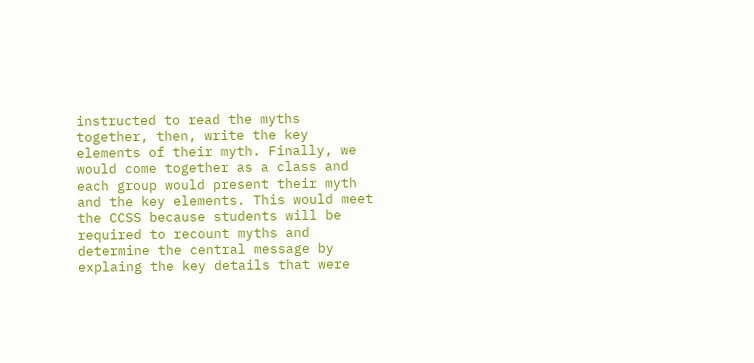instructed to read the myths together, then, write the key elements of their myth. Finally, we would come together as a class and each group would present their myth and the key elements. This would meet the CCSS because students will be required to recount myths and determine the central message by explaing the key details that were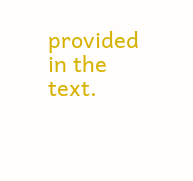provided in the text.